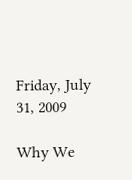Friday, July 31, 2009

Why We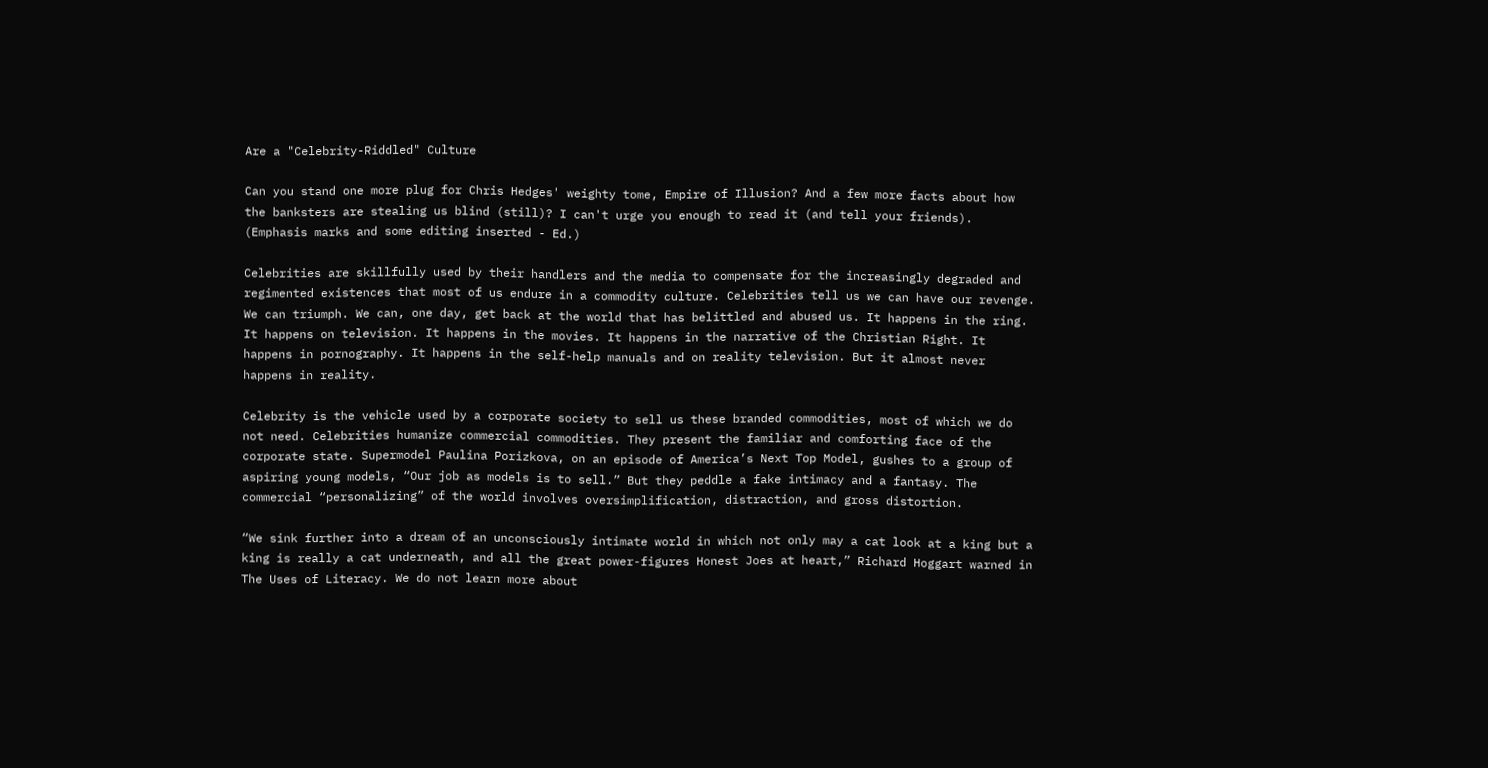Are a "Celebrity-Riddled" Culture

Can you stand one more plug for Chris Hedges' weighty tome, Empire of Illusion? And a few more facts about how the banksters are stealing us blind (still)? I can't urge you enough to read it (and tell your friends). (Emphasis marks and some editing inserted - Ed.)

Celebrities are skillfully used by their handlers and the media to compensate for the increasingly degraded and regimented existences that most of us endure in a commodity culture. Celebrities tell us we can have our revenge. We can triumph. We can, one day, get back at the world that has belittled and abused us. It happens in the ring. It happens on television. It happens in the movies. It happens in the narrative of the Christian Right. It happens in pornography. It happens in the self-help manuals and on reality television. But it almost never happens in reality.

Celebrity is the vehicle used by a corporate society to sell us these branded commodities, most of which we do not need. Celebrities humanize commercial commodities. They present the familiar and comforting face of the corporate state. Supermodel Paulina Porizkova, on an episode of America’s Next Top Model, gushes to a group of aspiring young models, “Our job as models is to sell.” But they peddle a fake intimacy and a fantasy. The commercial “personalizing” of the world involves oversimplification, distraction, and gross distortion.

“We sink further into a dream of an unconsciously intimate world in which not only may a cat look at a king but a king is really a cat underneath, and all the great power-figures Honest Joes at heart,” Richard Hoggart warned in The Uses of Literacy. We do not learn more about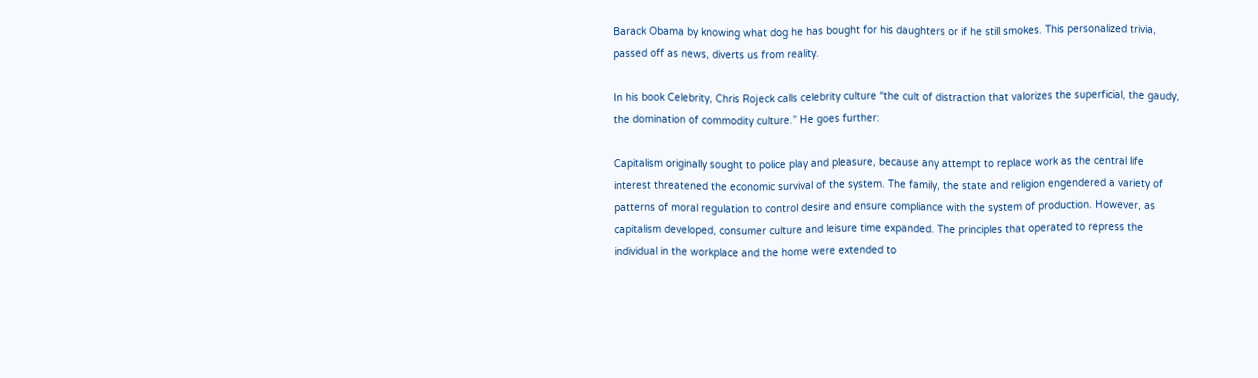Barack Obama by knowing what dog he has bought for his daughters or if he still smokes. This personalized trivia, passed off as news, diverts us from reality.

In his book Celebrity, Chris Rojeck calls celebrity culture “the cult of distraction that valorizes the superficial, the gaudy, the domination of commodity culture.” He goes further:

Capitalism originally sought to police play and pleasure, because any attempt to replace work as the central life interest threatened the economic survival of the system. The family, the state and religion engendered a variety of patterns of moral regulation to control desire and ensure compliance with the system of production. However, as capitalism developed, consumer culture and leisure time expanded. The principles that operated to repress the individual in the workplace and the home were extended to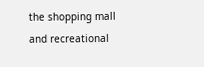the shopping mall and recreational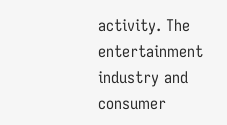activity. The entertainment industry and consumer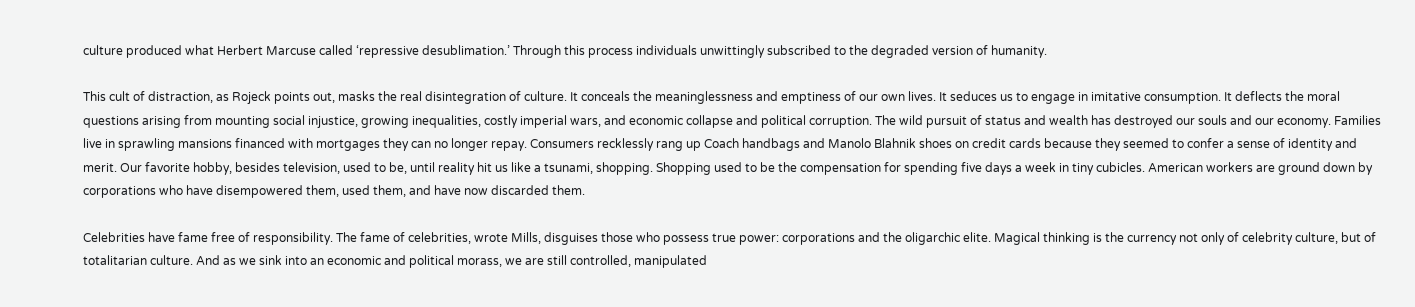culture produced what Herbert Marcuse called ‘repressive desublimation.’ Through this process individuals unwittingly subscribed to the degraded version of humanity.

This cult of distraction, as Rojeck points out, masks the real disintegration of culture. It conceals the meaninglessness and emptiness of our own lives. It seduces us to engage in imitative consumption. It deflects the moral questions arising from mounting social injustice, growing inequalities, costly imperial wars, and economic collapse and political corruption. The wild pursuit of status and wealth has destroyed our souls and our economy. Families live in sprawling mansions financed with mortgages they can no longer repay. Consumers recklessly rang up Coach handbags and Manolo Blahnik shoes on credit cards because they seemed to confer a sense of identity and merit. Our favorite hobby, besides television, used to be, until reality hit us like a tsunami, shopping. Shopping used to be the compensation for spending five days a week in tiny cubicles. American workers are ground down by corporations who have disempowered them, used them, and have now discarded them.

Celebrities have fame free of responsibility. The fame of celebrities, wrote Mills, disguises those who possess true power: corporations and the oligarchic elite. Magical thinking is the currency not only of celebrity culture, but of totalitarian culture. And as we sink into an economic and political morass, we are still controlled, manipulated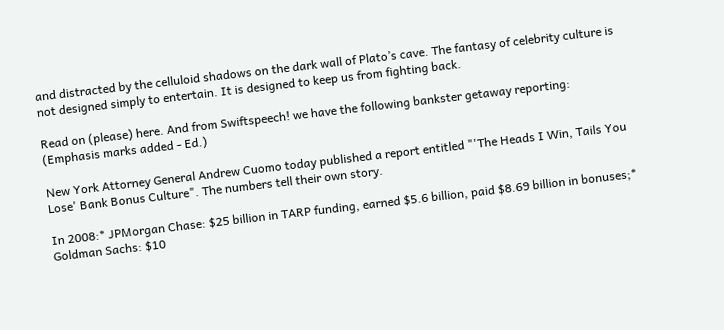and distracted by the celluloid shadows on the dark wall of Plato’s cave. The fantasy of celebrity culture is not designed simply to entertain. It is designed to keep us from fighting back.

Read on (please) here. And from Swiftspeech! we have the following bankster getaway reporting: (Emphasis marks added - Ed.)

New York Attorney General Andrew Cuomo today published a report entitled "'The Heads I Win, Tails You Lose' Bank Bonus Culture". The numbers tell their own story.

In 2008:* JPMorgan Chase: $25 billion in TARP funding, earned $5.6 billion, paid $8.69 billion in bonuses;* Goldman Sachs: $10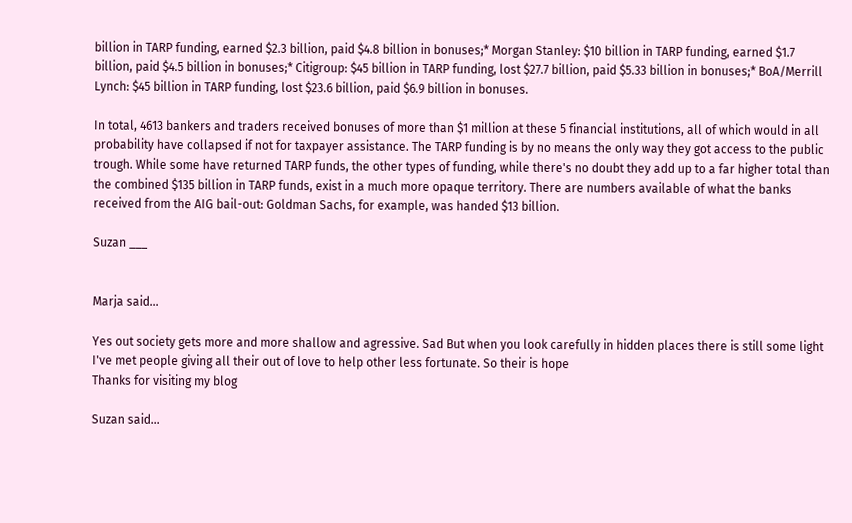billion in TARP funding, earned $2.3 billion, paid $4.8 billion in bonuses;* Morgan Stanley: $10 billion in TARP funding, earned $1.7 billion, paid $4.5 billion in bonuses;* Citigroup: $45 billion in TARP funding, lost $27.7 billion, paid $5.33 billion in bonuses;* BoA/Merrill Lynch: $45 billion in TARP funding, lost $23.6 billion, paid $6.9 billion in bonuses.

In total, 4613 bankers and traders received bonuses of more than $1 million at these 5 financial institutions, all of which would in all probability have collapsed if not for taxpayer assistance. The TARP funding is by no means the only way they got access to the public trough. While some have returned TARP funds, the other types of funding, while there's no doubt they add up to a far higher total than the combined $135 billion in TARP funds, exist in a much more opaque territory. There are numbers available of what the banks received from the AIG bail-out: Goldman Sachs, for example, was handed $13 billion.

Suzan ___


Marja said...

Yes out society gets more and more shallow and agressive. Sad But when you look carefully in hidden places there is still some light I've met people giving all their out of love to help other less fortunate. So their is hope
Thanks for visiting my blog

Suzan said...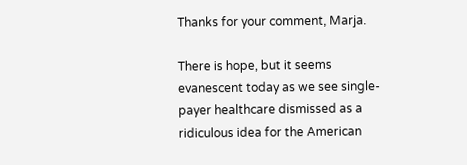Thanks for your comment, Marja.

There is hope, but it seems evanescent today as we see single-payer healthcare dismissed as a ridiculous idea for the American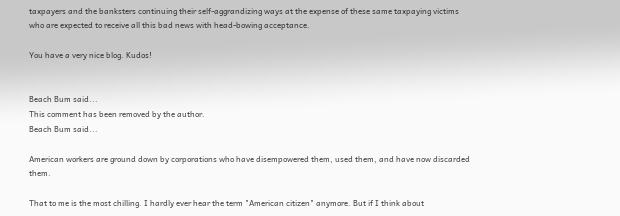taxpayers and the banksters continuing their self-aggrandizing ways at the expense of these same taxpaying victims who are expected to receive all this bad news with head-bowing acceptance.

You have a very nice blog. Kudos!


Beach Bum said...
This comment has been removed by the author.
Beach Bum said...

American workers are ground down by corporations who have disempowered them, used them, and have now discarded them.

That to me is the most chilling. I hardly ever hear the term "American citizen" anymore. But if I think about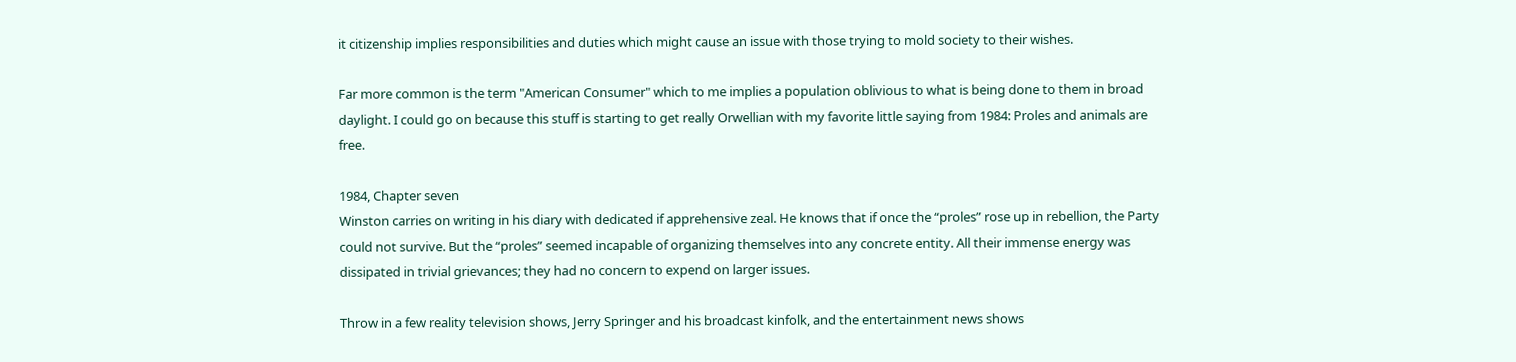it citizenship implies responsibilities and duties which might cause an issue with those trying to mold society to their wishes.

Far more common is the term "American Consumer" which to me implies a population oblivious to what is being done to them in broad daylight. I could go on because this stuff is starting to get really Orwellian with my favorite little saying from 1984: Proles and animals are free.

1984, Chapter seven
Winston carries on writing in his diary with dedicated if apprehensive zeal. He knows that if once the “proles” rose up in rebellion, the Party could not survive. But the “proles” seemed incapable of organizing themselves into any concrete entity. All their immense energy was dissipated in trivial grievances; they had no concern to expend on larger issues.

Throw in a few reality television shows, Jerry Springer and his broadcast kinfolk, and the entertainment news shows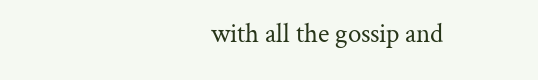with all the gossip and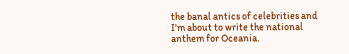the banal antics of celebrities and I'm about to write the national anthem for Oceania.